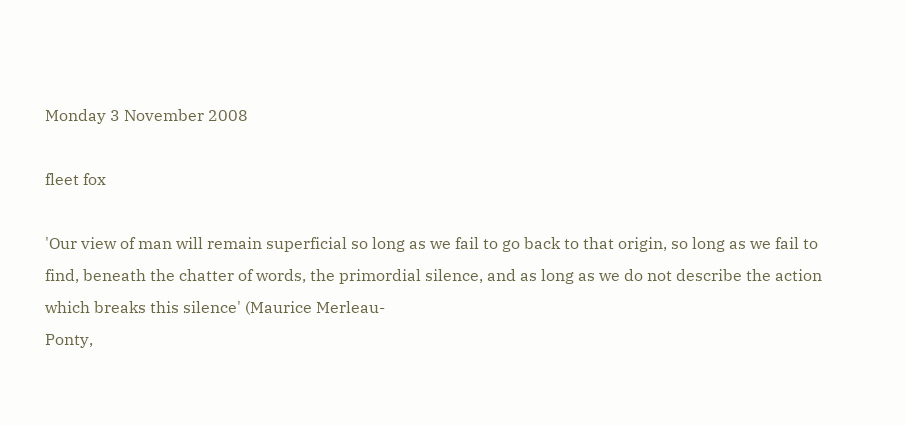Monday 3 November 2008

fleet fox

'Our view of man will remain superficial so long as we fail to go back to that origin, so long as we fail to find, beneath the chatter of words, the primordial silence, and as long as we do not describe the action which breaks this silence' (Maurice Merleau-
Ponty,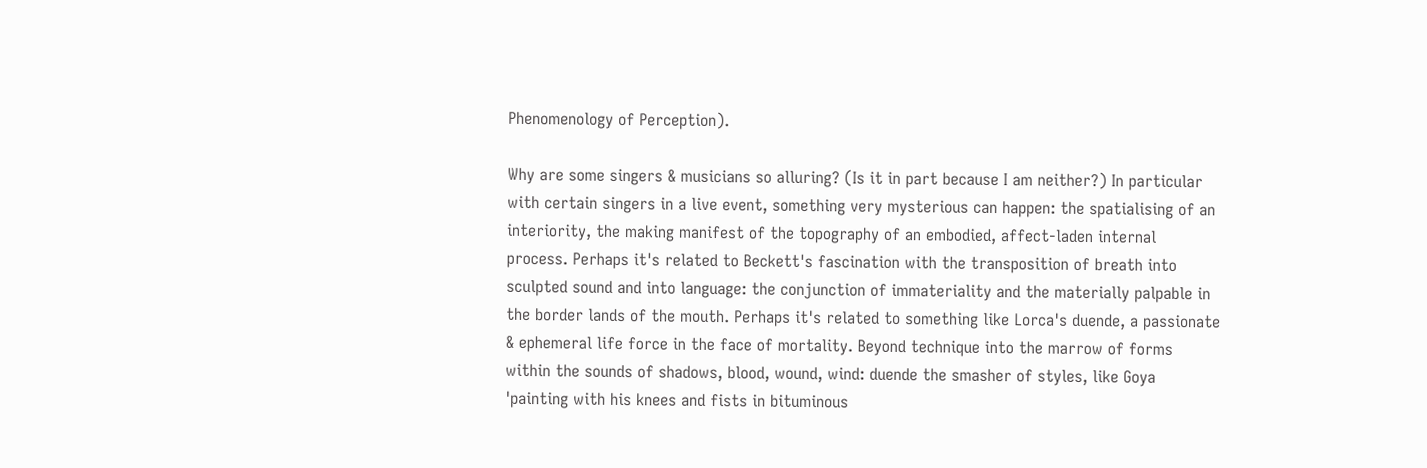Phenomenology of Perception).

Why are some singers & musicians so alluring? (Is it in part because I am neither?) In particular with certain singers in a live event, something very mysterious can happen: the spatialising of an interiority, the making manifest of the topography of an embodied, affect-laden internal process. Perhaps it's related to Beckett's fascination with the transposition of breath into sculpted sound and into language: the conjunction of immateriality and the materially palpable in the border lands of the mouth. Perhaps it's related to something like Lorca's duende, a passionate & ephemeral life force in the face of mortality. Beyond technique into the marrow of forms within the sounds of shadows, blood, wound, wind: duende the smasher of styles, like Goya 'painting with his knees and fists in bituminous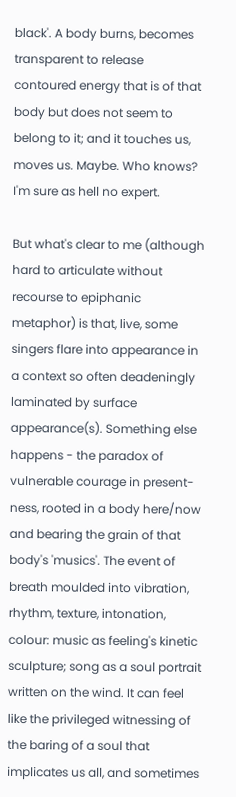black'. A body burns, becomes transparent to release contoured energy that is of that body but does not seem to belong to it; and it touches us, moves us. Maybe. Who knows? I'm sure as hell no expert.

But what's clear to me (although hard to articulate without recourse to epiphanic metaphor) is that, live, some singers flare into appearance in a context so often deadeningly laminated by surface appearance(s). Something else happens - the paradox of vulnerable courage in present-ness, rooted in a body here/now and bearing the grain of that body's 'musics'. The event of breath moulded into vibration, rhythm, texture, intonation, colour: music as feeling's kinetic sculpture; song as a soul portrait written on the wind. It can feel like the privileged witnessing of the baring of a soul that implicates us all, and sometimes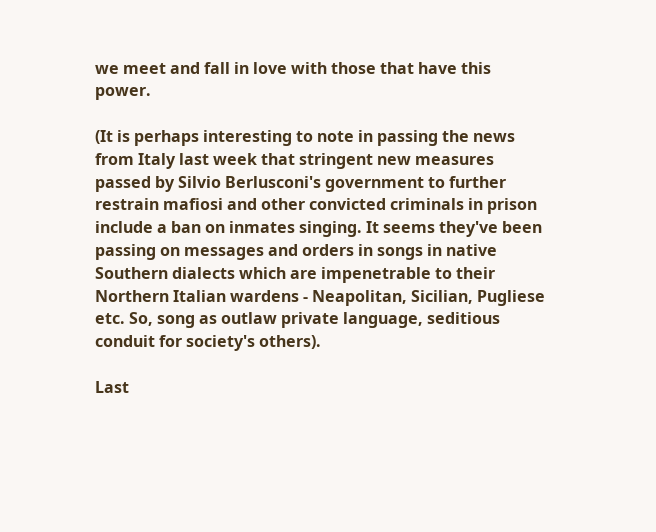we meet and fall in love with those that have this power.

(It is perhaps interesting to note in passing the news from Italy last week that stringent new measures passed by Silvio Berlusconi's government to further restrain mafiosi and other convicted criminals in prison include a ban on inmates singing. It seems they've been passing on messages and orders in songs in native Southern dialects which are impenetrable to their Northern Italian wardens - Neapolitan, Sicilian, Pugliese etc. So, song as outlaw private language, seditious conduit for society's others).

Last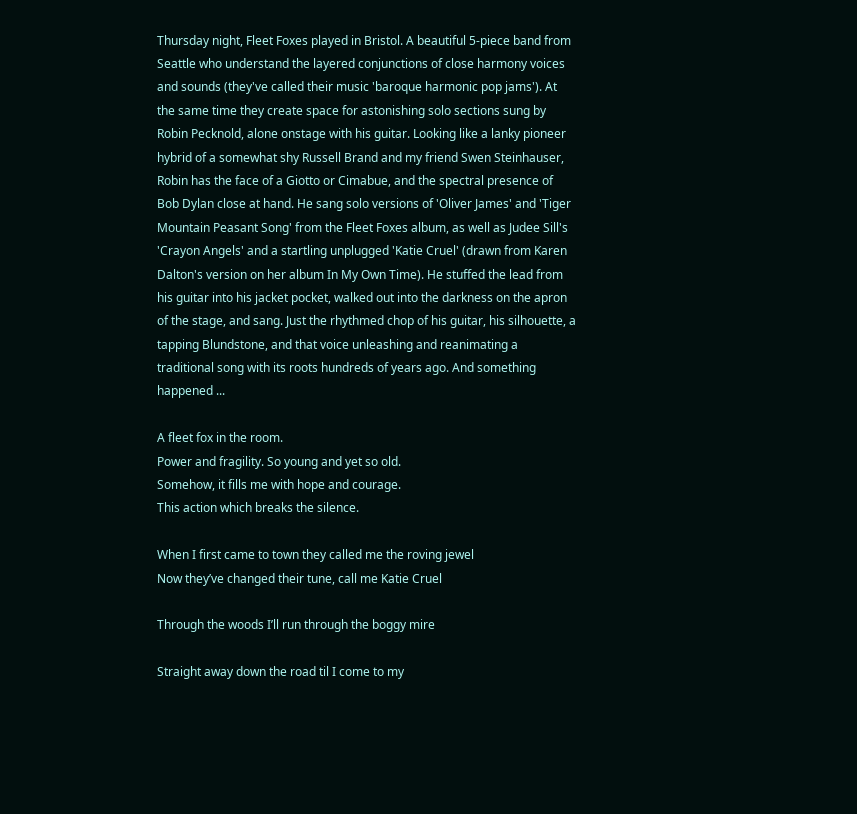Thursday night, Fleet Foxes played in Bristol. A beautiful 5-piece band from Seattle who understand the layered conjunctions of close harmony voices and sounds (they've called their music 'baroque harmonic pop jams'). At the same time they create space for astonishing solo sections sung by Robin Pecknold, alone onstage with his guitar. Looking like a lanky pioneer hybrid of a somewhat shy Russell Brand and my friend Swen Steinhauser, Robin has the face of a Giotto or Cimabue, and the spectral presence of Bob Dylan close at hand. He sang solo versions of 'Oliver James' and 'Tiger Mountain Peasant Song' from the Fleet Foxes album, as well as Judee Sill's 'Crayon Angels' and a startling unplugged 'Katie Cruel' (drawn from Karen Dalton's version on her album In My Own Time). He stuffed the lead from his guitar into his jacket pocket, walked out into the darkness on the apron of the stage, and sang. Just the rhythmed chop of his guitar, his silhouette, a tapping Blundstone, and that voice unleashing and reanimating a traditional song with its roots hundreds of years ago. And something happened ...

A fleet fox in the room.
Power and fragility. So young and yet so old.
Somehow, it fills me with hope and courage.
This action which breaks the silence.

When I first came to town they called me the roving jewel
Now they’ve changed their tune, call me Katie Cruel

Through the woods I’ll run through the boggy mire

Straight away down the road til I come to my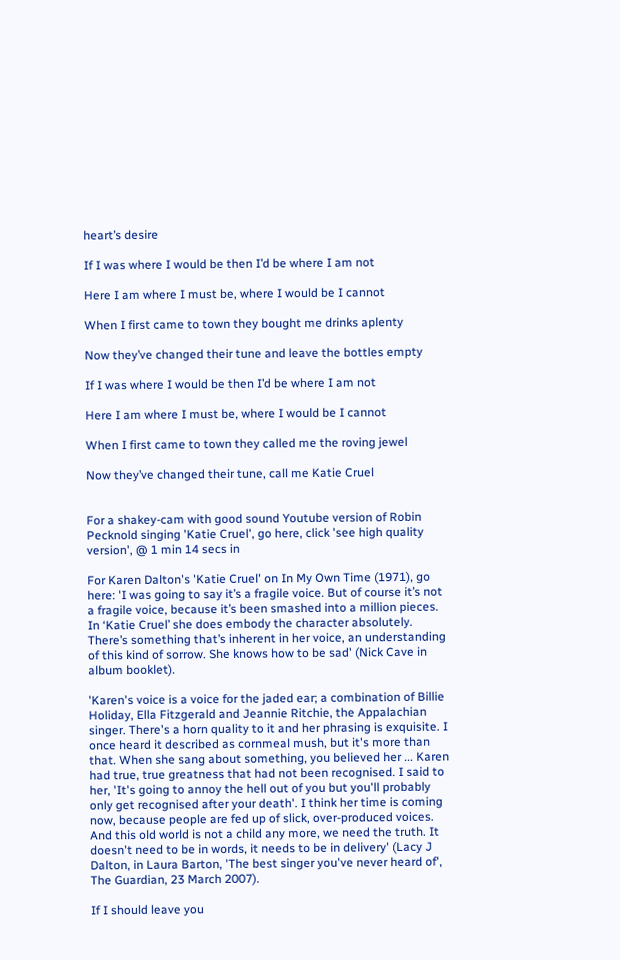heart’s desire

If I was where I would be then I’d be where I am not

Here I am where I must be, where I would be I cannot

When I first came to town they bought me drinks aplenty

Now they’ve changed their tune and leave the bottles empty

If I was where I would be then I’d be where I am not

Here I am where I must be, where I would be I cannot

When I first came to town they called me the roving jewel

Now they’ve changed their tune, call me Katie Cruel


For a shakey-cam with good sound Youtube version of Robin Pecknold singing 'Katie Cruel', go here, click 'see high quality version', @ 1 min 14 secs in

For Karen Dalton's 'Katie Cruel' on In My Own Time (1971), go here: 'I was going to say it’s a fragile voice. But of course it’s not a fragile voice, because it’s been smashed into a million pieces. In ‘Katie Cruel’ she does embody the character absolutely. There’s something that’s inherent in her voice, an understanding of this kind of sorrow. She knows how to be sad' (Nick Cave in album booklet).

'Karen's voice is a voice for the jaded ear; a combination of Billie Holiday, Ella Fitzgerald and Jeannie Ritchie, the Appalachian singer. There's a horn quality to it and her phrasing is exquisite. I once heard it described as cornmeal mush, but it's more than that. When she sang about something, you believed her ... Karen had true, true greatness that had not been recognised. I said to her, 'It's going to annoy the hell out of you but you'll probably only get recognised after your death'. I think her time is coming now, because people are fed up of slick, over-produced voices. And this old world is not a child any more, we need the truth. It doesn't need to be in words, it needs to be in delivery' (Lacy J Dalton, in Laura Barton, 'The best singer you've never heard of', The Guardian, 23 March 2007).

If I should leave you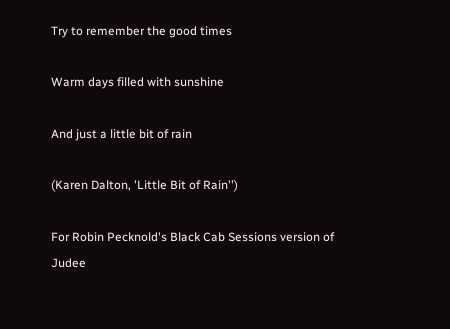Try to remember the good times

Warm days filled with sunshine

And just a little bit of rain

(Karen Dalton, 'Little Bit of Rain'')

For Robin Pecknold's Black Cab Sessions version of Judee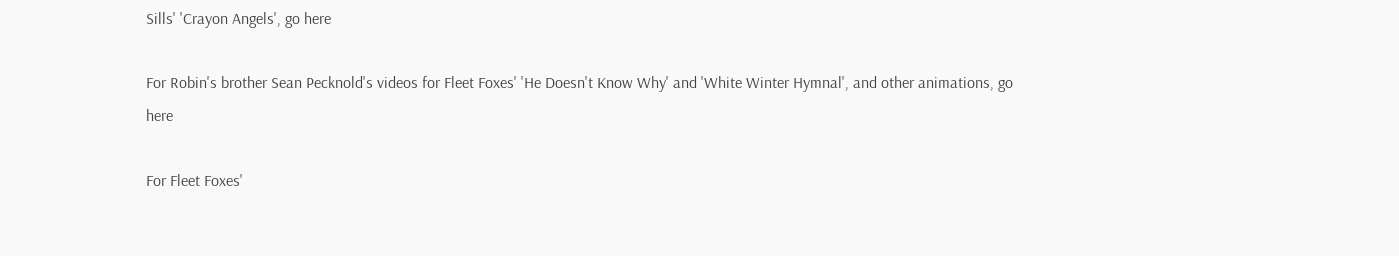Sills' 'Crayon Angels', go here

For Robin's brother Sean Pecknold's videos for Fleet Foxes' 'He Doesn't Know Why' and 'White Winter Hymnal', and other animations, go here

For Fleet Foxes'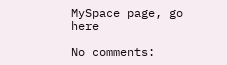MySpace page, go here

No comments: